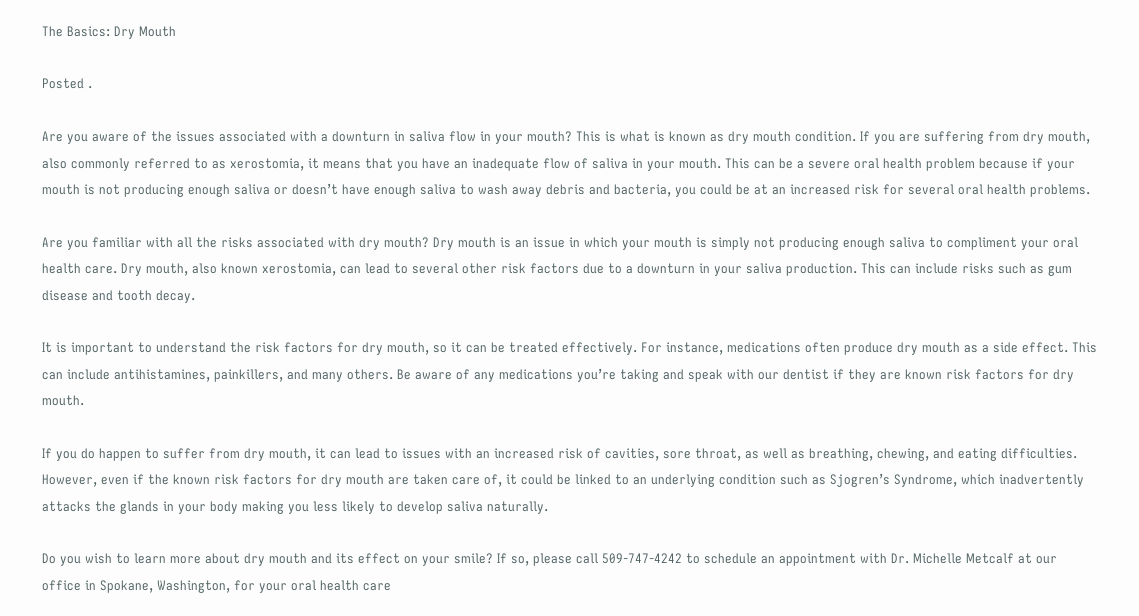The Basics: Dry Mouth

Posted .

Are you aware of the issues associated with a downturn in saliva flow in your mouth? This is what is known as dry mouth condition. If you are suffering from dry mouth, also commonly referred to as xerostomia, it means that you have an inadequate flow of saliva in your mouth. This can be a severe oral health problem because if your mouth is not producing enough saliva or doesn’t have enough saliva to wash away debris and bacteria, you could be at an increased risk for several oral health problems.

Are you familiar with all the risks associated with dry mouth? Dry mouth is an issue in which your mouth is simply not producing enough saliva to compliment your oral health care. Dry mouth, also known xerostomia, can lead to several other risk factors due to a downturn in your saliva production. This can include risks such as gum disease and tooth decay.

It is important to understand the risk factors for dry mouth, so it can be treated effectively. For instance, medications often produce dry mouth as a side effect. This can include antihistamines, painkillers, and many others. Be aware of any medications you’re taking and speak with our dentist if they are known risk factors for dry mouth.

If you do happen to suffer from dry mouth, it can lead to issues with an increased risk of cavities, sore throat, as well as breathing, chewing, and eating difficulties. However, even if the known risk factors for dry mouth are taken care of, it could be linked to an underlying condition such as Sjogren’s Syndrome, which inadvertently attacks the glands in your body making you less likely to develop saliva naturally.

Do you wish to learn more about dry mouth and its effect on your smile? If so, please call 509-747-4242 to schedule an appointment with Dr. Michelle Metcalf at our office in Spokane, Washington, for your oral health care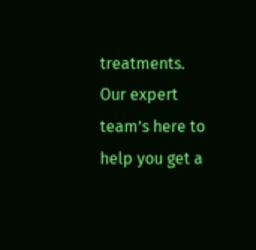treatments. Our expert team’s here to help you get a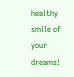healthy smile of your dreams!